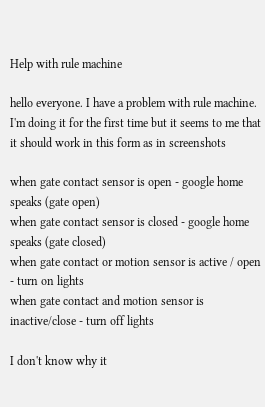Help with rule machine

hello everyone. I have a problem with rule machine. I'm doing it for the first time but it seems to me that it should work in this form as in screenshots

when gate contact sensor is open - google home speaks (gate open)
when gate contact sensor is closed - google home speaks (gate closed)
when gate contact or motion sensor is active / open - turn on lights
when gate contact and motion sensor is inactive/close - turn off lights

I don't know why it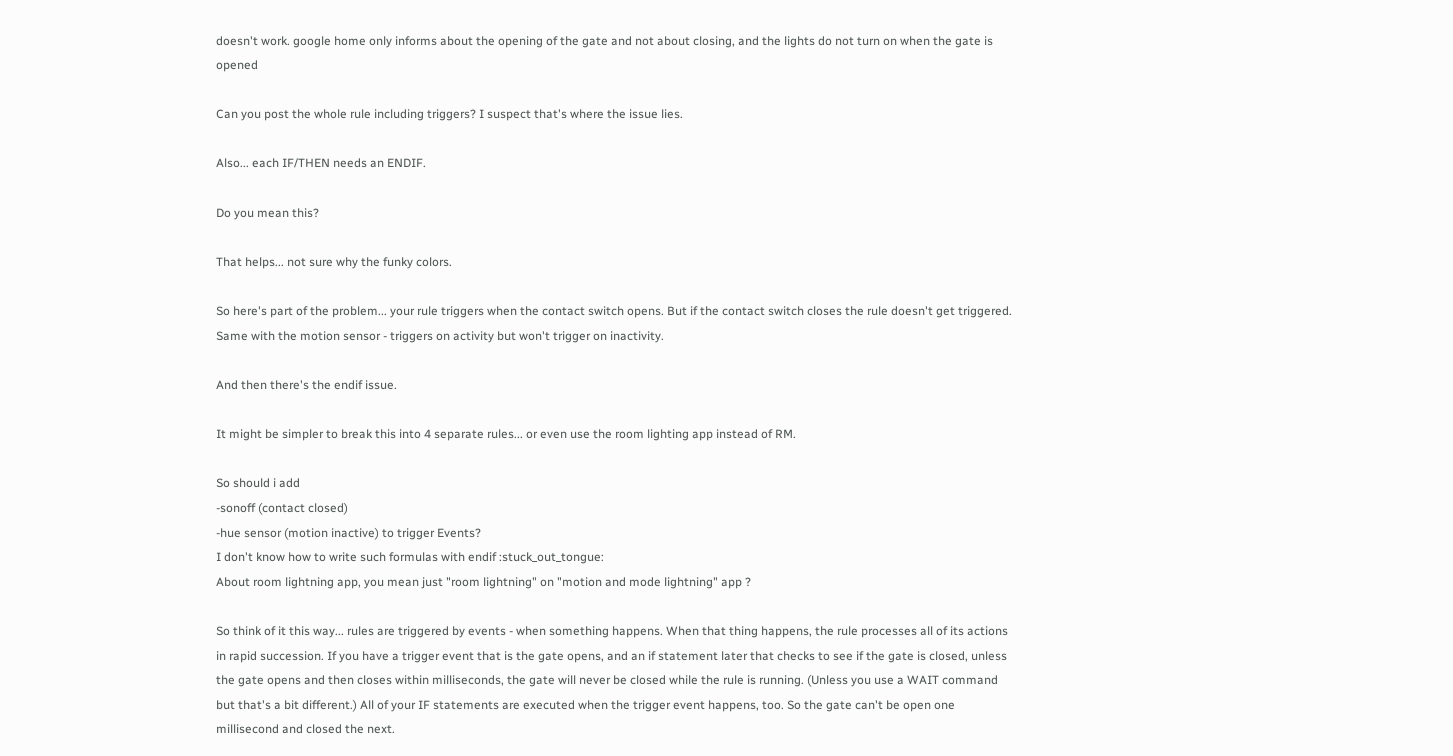doesn't work. google home only informs about the opening of the gate and not about closing, and the lights do not turn on when the gate is opened

Can you post the whole rule including triggers? I suspect that's where the issue lies.

Also... each IF/THEN needs an ENDIF.

Do you mean this?

That helps... not sure why the funky colors.

So here's part of the problem... your rule triggers when the contact switch opens. But if the contact switch closes the rule doesn't get triggered. Same with the motion sensor - triggers on activity but won't trigger on inactivity.

And then there's the endif issue.

It might be simpler to break this into 4 separate rules... or even use the room lighting app instead of RM.

So should i add
-sonoff (contact closed)
-hue sensor (motion inactive) to trigger Events?
I don't know how to write such formulas with endif :stuck_out_tongue:
About room lightning app, you mean just "room lightning" on "motion and mode lightning" app ?

So think of it this way... rules are triggered by events - when something happens. When that thing happens, the rule processes all of its actions in rapid succession. If you have a trigger event that is the gate opens, and an if statement later that checks to see if the gate is closed, unless the gate opens and then closes within milliseconds, the gate will never be closed while the rule is running. (Unless you use a WAIT command but that's a bit different.) All of your IF statements are executed when the trigger event happens, too. So the gate can't be open one millisecond and closed the next.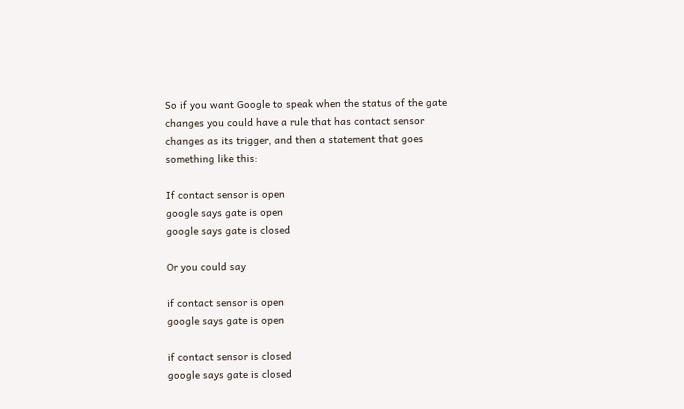So if you want Google to speak when the status of the gate changes you could have a rule that has contact sensor changes as its trigger, and then a statement that goes something like this:

If contact sensor is open
google says gate is open
google says gate is closed

Or you could say

if contact sensor is open
google says gate is open

if contact sensor is closed
google says gate is closed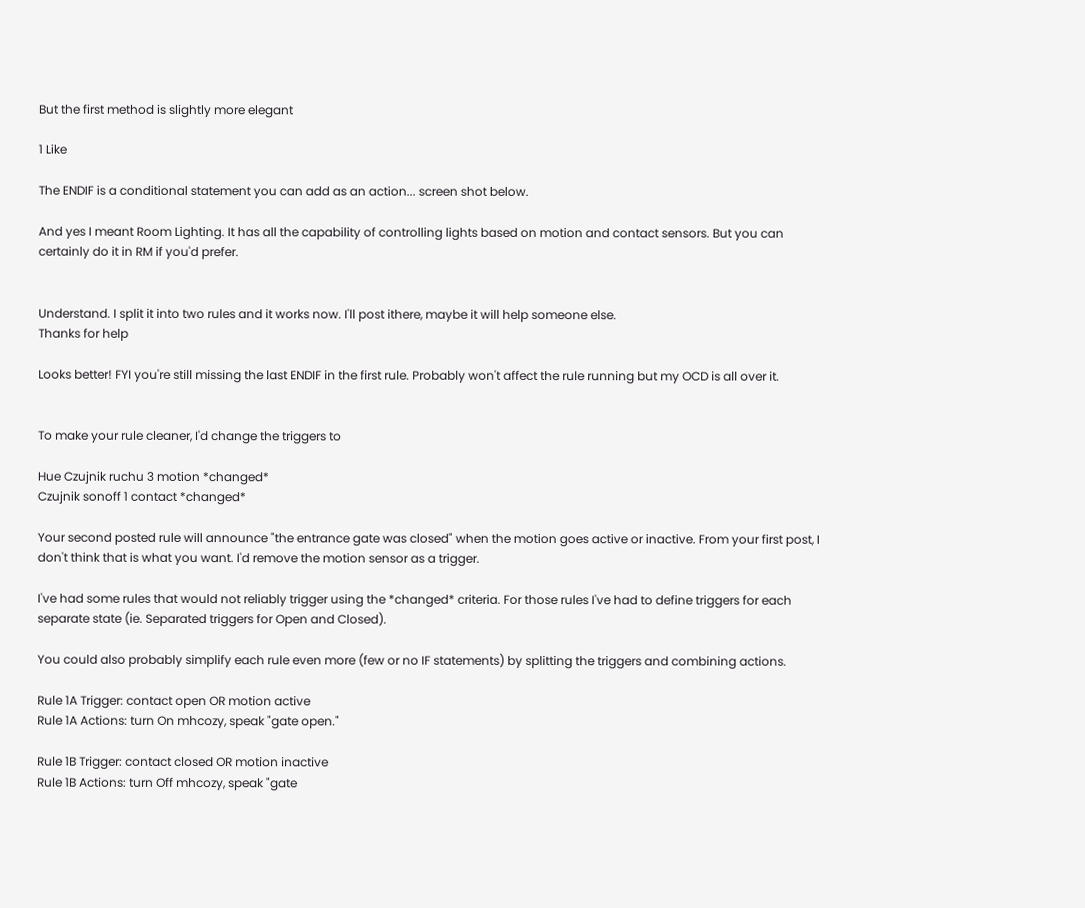But the first method is slightly more elegant

1 Like

The ENDIF is a conditional statement you can add as an action... screen shot below.

And yes I meant Room Lighting. It has all the capability of controlling lights based on motion and contact sensors. But you can certainly do it in RM if you'd prefer.


Understand. I split it into two rules and it works now. I'll post ithere, maybe it will help someone else.
Thanks for help

Looks better! FYI you're still missing the last ENDIF in the first rule. Probably won't affect the rule running but my OCD is all over it.


To make your rule cleaner, I'd change the triggers to

Hue Czujnik ruchu 3 motion *changed*
Czujnik sonoff 1 contact *changed*

Your second posted rule will announce "the entrance gate was closed" when the motion goes active or inactive. From your first post, I don't think that is what you want. I'd remove the motion sensor as a trigger.

I've had some rules that would not reliably trigger using the *changed* criteria. For those rules I've had to define triggers for each separate state (ie. Separated triggers for Open and Closed).

You could also probably simplify each rule even more (few or no IF statements) by splitting the triggers and combining actions.

Rule 1A Trigger: contact open OR motion active
Rule 1A Actions: turn On mhcozy, speak "gate open."

Rule 1B Trigger: contact closed OR motion inactive
Rule 1B Actions: turn Off mhcozy, speak "gate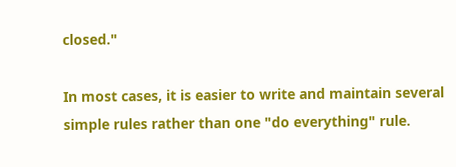closed."

In most cases, it is easier to write and maintain several simple rules rather than one "do everything" rule.